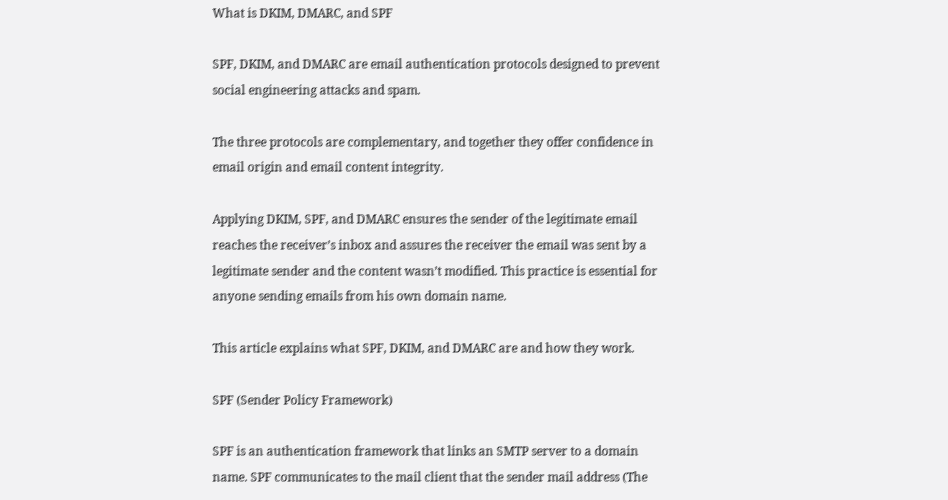What is DKIM, DMARC, and SPF

SPF, DKIM, and DMARC are email authentication protocols designed to prevent social engineering attacks and spam.

The three protocols are complementary, and together they offer confidence in email origin and email content integrity.

Applying DKIM, SPF, and DMARC ensures the sender of the legitimate email reaches the receiver’s inbox and assures the receiver the email was sent by a legitimate sender and the content wasn’t modified. This practice is essential for anyone sending emails from his own domain name.

This article explains what SPF, DKIM, and DMARC are and how they work.

SPF (Sender Policy Framework)

SPF is an authentication framework that links an SMTP server to a domain name. SPF communicates to the mail client that the sender mail address (The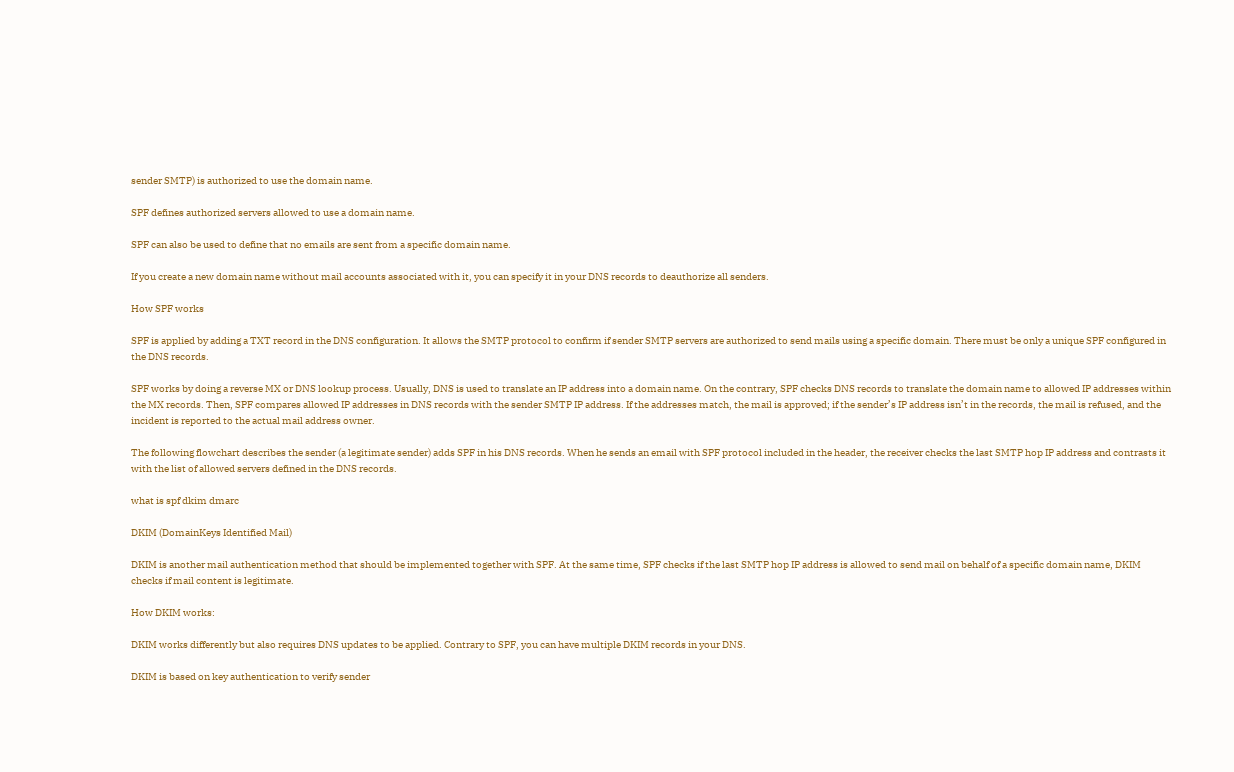sender SMTP) is authorized to use the domain name.

SPF defines authorized servers allowed to use a domain name.

SPF can also be used to define that no emails are sent from a specific domain name.

If you create a new domain name without mail accounts associated with it, you can specify it in your DNS records to deauthorize all senders.

How SPF works

SPF is applied by adding a TXT record in the DNS configuration. It allows the SMTP protocol to confirm if sender SMTP servers are authorized to send mails using a specific domain. There must be only a unique SPF configured in the DNS records.

SPF works by doing a reverse MX or DNS lookup process. Usually, DNS is used to translate an IP address into a domain name. On the contrary, SPF checks DNS records to translate the domain name to allowed IP addresses within the MX records. Then, SPF compares allowed IP addresses in DNS records with the sender SMTP IP address. If the addresses match, the mail is approved; if the sender’s IP address isn’t in the records, the mail is refused, and the incident is reported to the actual mail address owner.

The following flowchart describes the sender (a legitimate sender) adds SPF in his DNS records. When he sends an email with SPF protocol included in the header, the receiver checks the last SMTP hop IP address and contrasts it with the list of allowed servers defined in the DNS records.

what is spf dkim dmarc

DKIM (DomainKeys Identified Mail)

DKIM is another mail authentication method that should be implemented together with SPF. At the same time, SPF checks if the last SMTP hop IP address is allowed to send mail on behalf of a specific domain name, DKIM checks if mail content is legitimate.

How DKIM works:

DKIM works differently but also requires DNS updates to be applied. Contrary to SPF, you can have multiple DKIM records in your DNS.

DKIM is based on key authentication to verify sender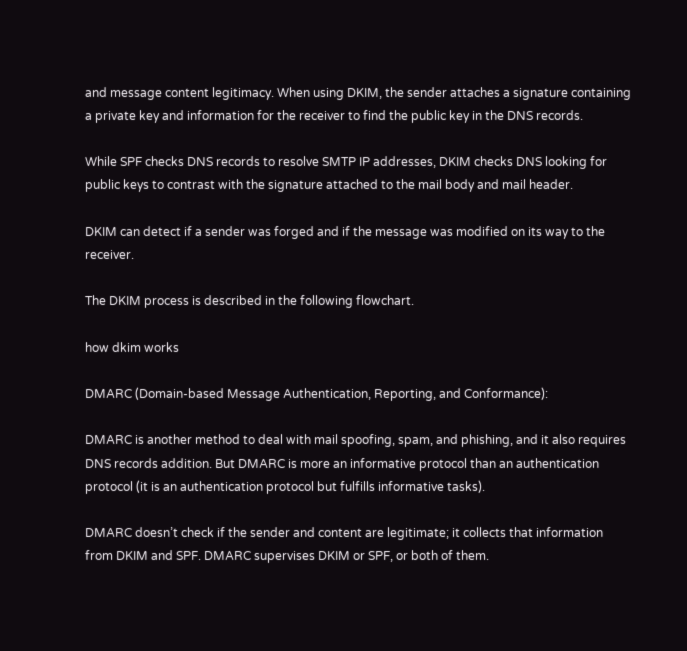and message content legitimacy. When using DKIM, the sender attaches a signature containing a private key and information for the receiver to find the public key in the DNS records.

While SPF checks DNS records to resolve SMTP IP addresses, DKIM checks DNS looking for public keys to contrast with the signature attached to the mail body and mail header.

DKIM can detect if a sender was forged and if the message was modified on its way to the receiver.

The DKIM process is described in the following flowchart.

how dkim works

DMARC (Domain-based Message Authentication, Reporting, and Conformance):

DMARC is another method to deal with mail spoofing, spam, and phishing, and it also requires DNS records addition. But DMARC is more an informative protocol than an authentication protocol (it is an authentication protocol but fulfills informative tasks).

DMARC doesn’t check if the sender and content are legitimate; it collects that information from DKIM and SPF. DMARC supervises DKIM or SPF, or both of them.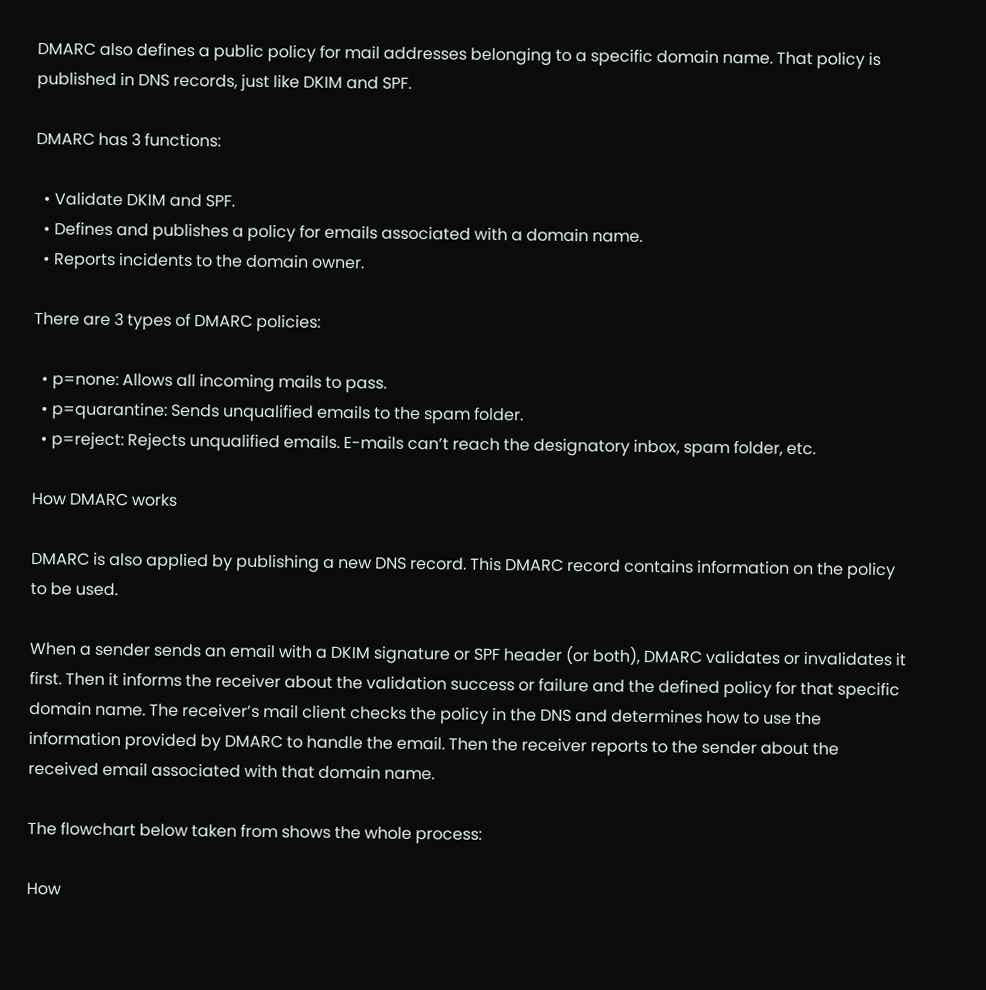DMARC also defines a public policy for mail addresses belonging to a specific domain name. That policy is published in DNS records, just like DKIM and SPF.

DMARC has 3 functions:

  • Validate DKIM and SPF.
  • Defines and publishes a policy for emails associated with a domain name.
  • Reports incidents to the domain owner.

There are 3 types of DMARC policies:

  • p=none: Allows all incoming mails to pass.
  • p=quarantine: Sends unqualified emails to the spam folder.
  • p=reject: Rejects unqualified emails. E-mails can’t reach the designatory inbox, spam folder, etc.

How DMARC works

DMARC is also applied by publishing a new DNS record. This DMARC record contains information on the policy to be used.

When a sender sends an email with a DKIM signature or SPF header (or both), DMARC validates or invalidates it first. Then it informs the receiver about the validation success or failure and the defined policy for that specific domain name. The receiver’s mail client checks the policy in the DNS and determines how to use the information provided by DMARC to handle the email. Then the receiver reports to the sender about the received email associated with that domain name.

The flowchart below taken from shows the whole process:

How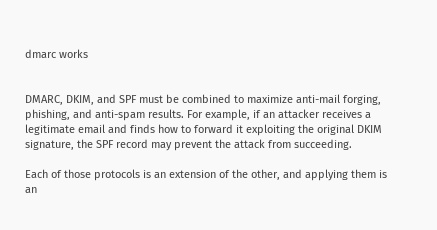dmarc works


DMARC, DKIM, and SPF must be combined to maximize anti-mail forging, phishing, and anti-spam results. For example, if an attacker receives a legitimate email and finds how to forward it exploiting the original DKIM signature, the SPF record may prevent the attack from succeeding.

Each of those protocols is an extension of the other, and applying them is an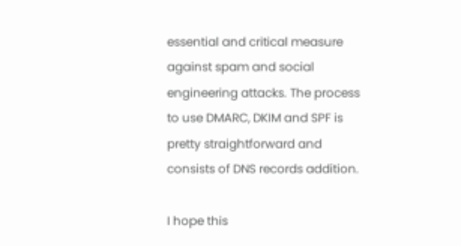essential and critical measure against spam and social engineering attacks. The process to use DMARC, DKIM and SPF is pretty straightforward and consists of DNS records addition.

I hope this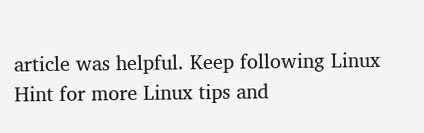article was helpful. Keep following Linux Hint for more Linux tips and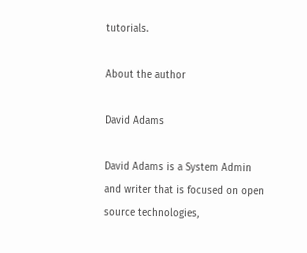tutorials.

About the author

David Adams

David Adams is a System Admin and writer that is focused on open source technologies,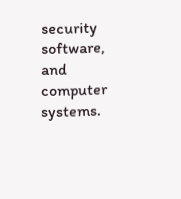security software, and computer systems.